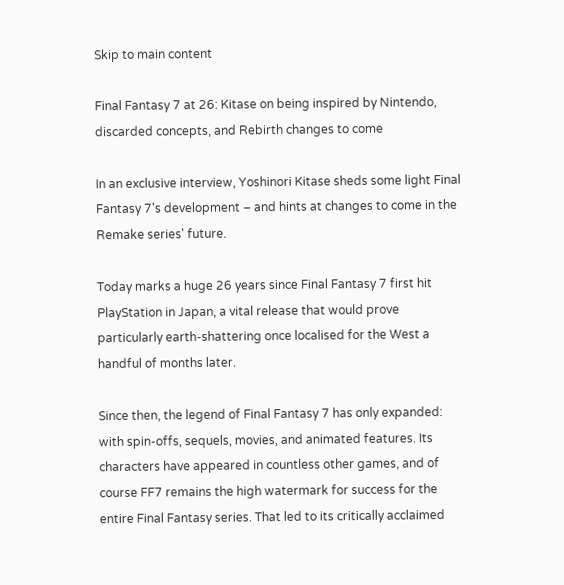Skip to main content

Final Fantasy 7 at 26: Kitase on being inspired by Nintendo, discarded concepts, and Rebirth changes to come

In an exclusive interview, Yoshinori Kitase sheds some light Final Fantasy 7's development – and hints at changes to come in the Remake series' future.

Today marks a huge 26 years since Final Fantasy 7 first hit PlayStation in Japan, a vital release that would prove particularly earth-shattering once localised for the West a handful of months later.

Since then, the legend of Final Fantasy 7 has only expanded: with spin-offs, sequels, movies, and animated features. Its characters have appeared in countless other games, and of course FF7 remains the high watermark for success for the entire Final Fantasy series. That led to its critically acclaimed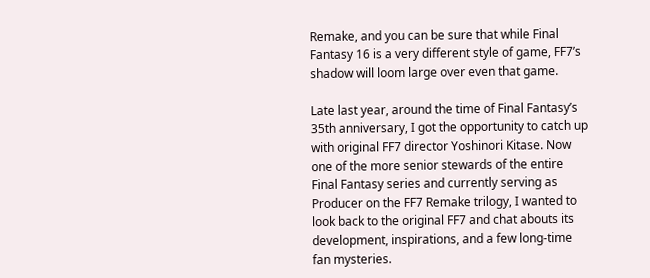Remake, and you can be sure that while Final Fantasy 16 is a very different style of game, FF7’s shadow will loom large over even that game.

Late last year, around the time of Final Fantasy’s 35th anniversary, I got the opportunity to catch up with original FF7 director Yoshinori Kitase. Now one of the more senior stewards of the entire Final Fantasy series and currently serving as Producer on the FF7 Remake trilogy, I wanted to look back to the original FF7 and chat abouts its development, inspirations, and a few long-time fan mysteries.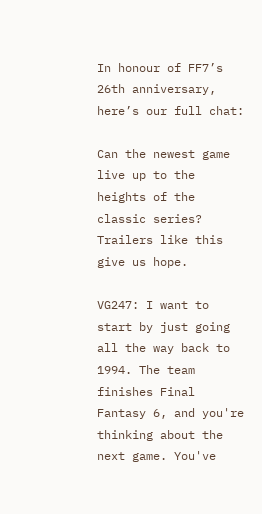In honour of FF7’s 26th anniversary, here’s our full chat:

Can the newest game live up to the heights of the classic series? Trailers like this give us hope.

VG247: I want to start by just going all the way back to 1994. The team finishes Final Fantasy 6, and you're thinking about the next game. You've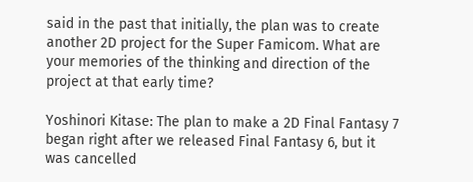said in the past that initially, the plan was to create another 2D project for the Super Famicom. What are your memories of the thinking and direction of the project at that early time?

Yoshinori Kitase: The plan to make a 2D Final Fantasy 7 began right after we released Final Fantasy 6, but it was cancelled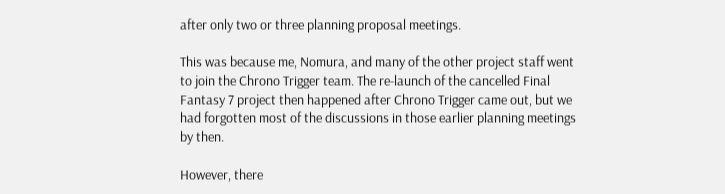after only two or three planning proposal meetings.

This was because me, Nomura, and many of the other project staff went to join the Chrono Trigger team. The re-launch of the cancelled Final Fantasy 7 project then happened after Chrono Trigger came out, but we had forgotten most of the discussions in those earlier planning meetings by then.

However, there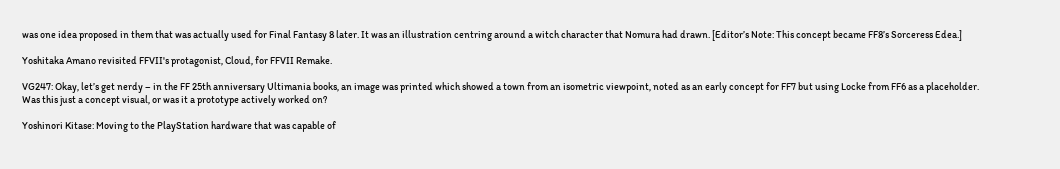was one idea proposed in them that was actually used for Final Fantasy 8 later. It was an illustration centring around a witch character that Nomura had drawn. [Editor’s Note: This concept became FF8’s Sorceress Edea.]

Yoshitaka Amano revisited FFVII's protagonist, Cloud, for FFVII Remake.

VG247: Okay, let’s get nerdy – in the FF 25th anniversary Ultimania books, an image was printed which showed a town from an isometric viewpoint, noted as an early concept for FF7 but using Locke from FF6 as a placeholder. Was this just a concept visual, or was it a prototype actively worked on?

Yoshinori Kitase: Moving to the PlayStation hardware that was capable of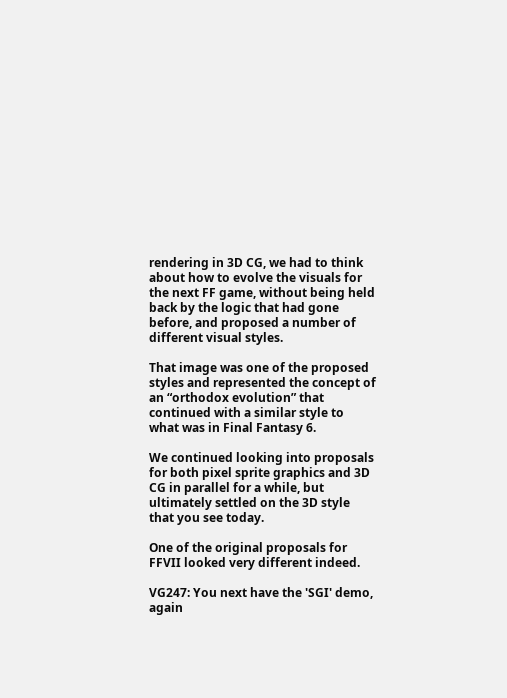rendering in 3D CG, we had to think about how to evolve the visuals for the next FF game, without being held back by the logic that had gone before, and proposed a number of different visual styles.

That image was one of the proposed styles and represented the concept of an “orthodox evolution” that continued with a similar style to what was in Final Fantasy 6.

We continued looking into proposals for both pixel sprite graphics and 3D CG in parallel for a while, but ultimately settled on the 3D style that you see today.

One of the original proposals for FFVII looked very different indeed.

VG247: You next have the 'SGI' demo, again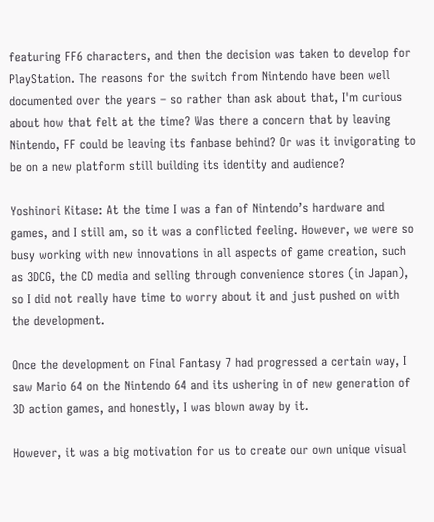featuring FF6 characters, and then the decision was taken to develop for PlayStation. The reasons for the switch from Nintendo have been well documented over the years – so rather than ask about that, I'm curious about how that felt at the time? Was there a concern that by leaving Nintendo, FF could be leaving its fanbase behind? Or was it invigorating to be on a new platform still building its identity and audience?

Yoshinori Kitase: At the time I was a fan of Nintendo’s hardware and games, and I still am, so it was a conflicted feeling. However, we were so busy working with new innovations in all aspects of game creation, such as 3DCG, the CD media and selling through convenience stores (in Japan), so I did not really have time to worry about it and just pushed on with the development.

Once the development on Final Fantasy 7 had progressed a certain way, I saw Mario 64 on the Nintendo 64 and its ushering in of new generation of 3D action games, and honestly, I was blown away by it.

However, it was a big motivation for us to create our own unique visual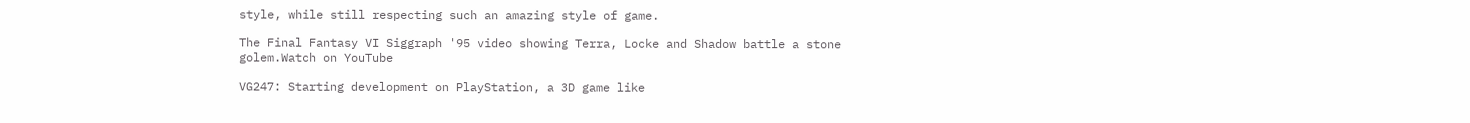style, while still respecting such an amazing style of game.

The Final Fantasy VI Siggraph '95 video showing Terra, Locke and Shadow battle a stone golem.Watch on YouTube

VG247: Starting development on PlayStation, a 3D game like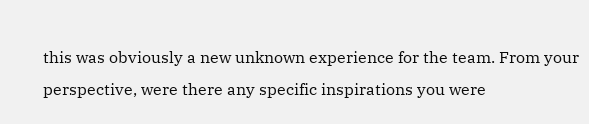this was obviously a new unknown experience for the team. From your perspective, were there any specific inspirations you were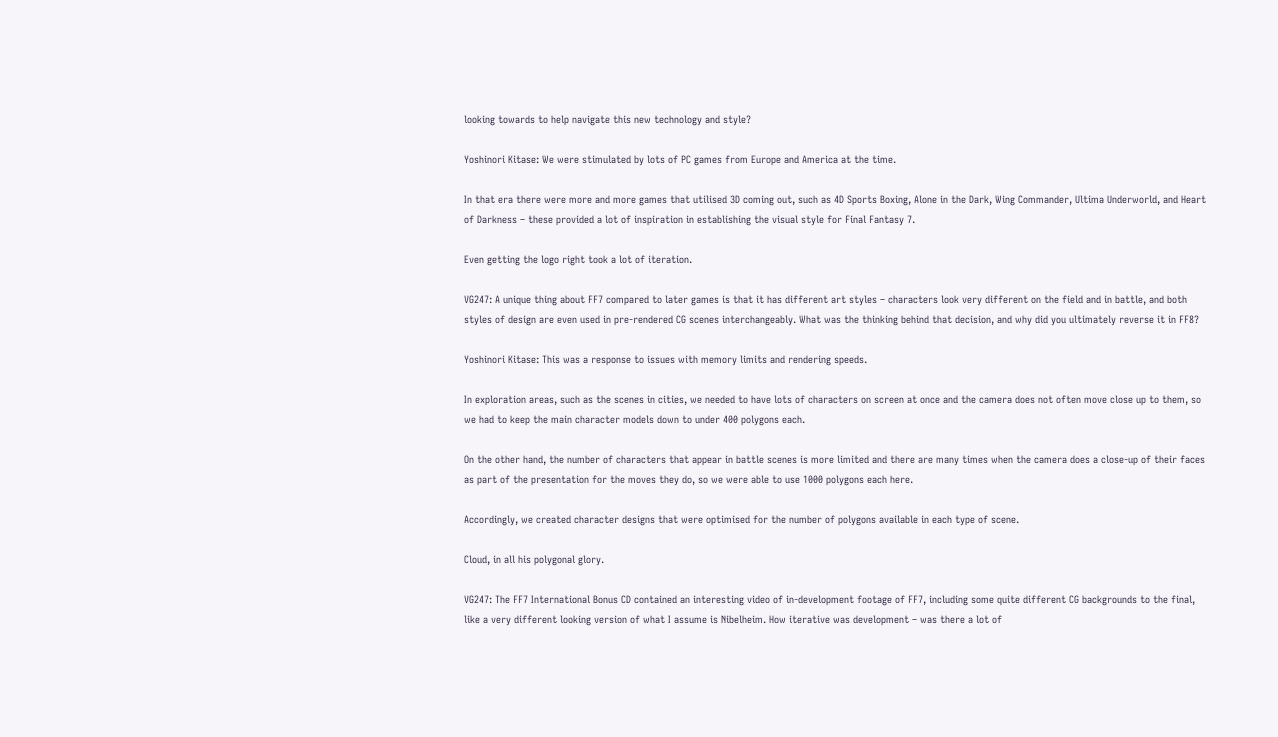looking towards to help navigate this new technology and style?

Yoshinori Kitase: We were stimulated by lots of PC games from Europe and America at the time.

In that era there were more and more games that utilised 3D coming out, such as 4D Sports Boxing, Alone in the Dark, Wing Commander, Ultima Underworld, and Heart of Darkness – these provided a lot of inspiration in establishing the visual style for Final Fantasy 7.

Even getting the logo right took a lot of iteration.

VG247: A unique thing about FF7 compared to later games is that it has different art styles – characters look very different on the field and in battle, and both styles of design are even used in pre-rendered CG scenes interchangeably. What was the thinking behind that decision, and why did you ultimately reverse it in FF8?

Yoshinori Kitase: This was a response to issues with memory limits and rendering speeds.

In exploration areas, such as the scenes in cities, we needed to have lots of characters on screen at once and the camera does not often move close up to them, so we had to keep the main character models down to under 400 polygons each.

On the other hand, the number of characters that appear in battle scenes is more limited and there are many times when the camera does a close-up of their faces as part of the presentation for the moves they do, so we were able to use 1000 polygons each here.

Accordingly, we created character designs that were optimised for the number of polygons available in each type of scene.

Cloud, in all his polygonal glory.

VG247: The FF7 International Bonus CD contained an interesting video of in-development footage of FF7, including some quite different CG backgrounds to the final, like a very different looking version of what I assume is Nibelheim. How iterative was development – was there a lot of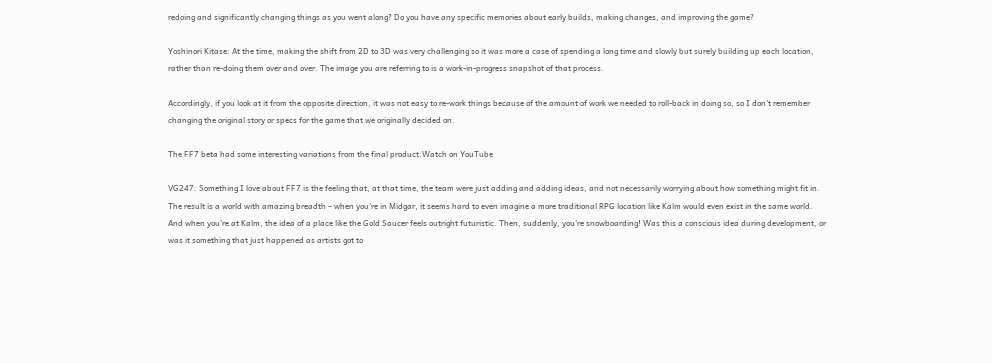redoing and significantly changing things as you went along? Do you have any specific memories about early builds, making changes, and improving the game?

Yoshinori Kitase: At the time, making the shift from 2D to 3D was very challenging so it was more a case of spending a long time and slowly but surely building up each location, rather than re-doing them over and over. The image you are referring to is a work-in-progress snapshot of that process.

Accordingly, if you look at it from the opposite direction, it was not easy to re-work things because of the amount of work we needed to roll-back in doing so, so I don’t remember changing the original story or specs for the game that we originally decided on.

The FF7 beta had some interesting variations from the final product.Watch on YouTube

VG247: Something I love about FF7 is the feeling that, at that time, the team were just adding and adding ideas, and not necessarily worrying about how something might fit in. The result is a world with amazing breadth – when you're in Midgar, it seems hard to even imagine a more traditional RPG location like Kalm would even exist in the same world. And when you're at Kalm, the idea of a place like the Gold Saucer feels outright futuristic. Then, suddenly, you're snowboarding! Was this a conscious idea during development, or was it something that just happened as artists got to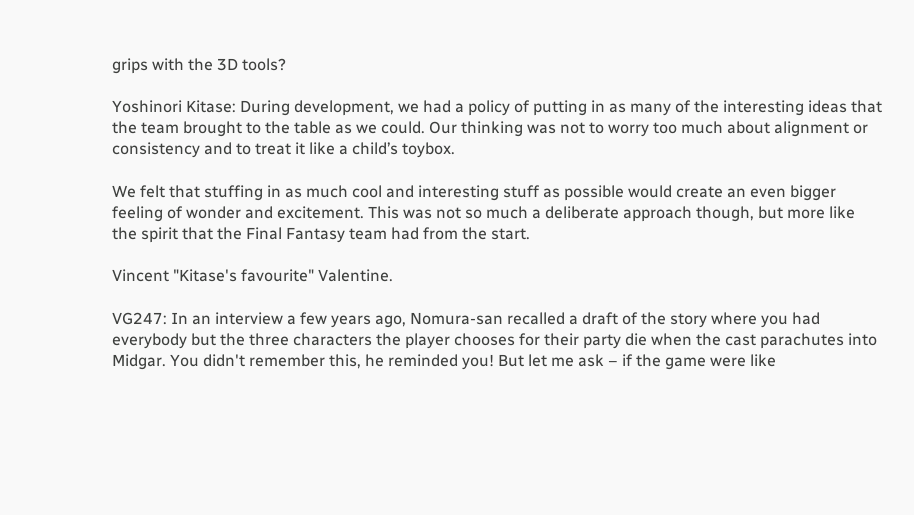grips with the 3D tools?

Yoshinori Kitase: During development, we had a policy of putting in as many of the interesting ideas that the team brought to the table as we could. Our thinking was not to worry too much about alignment or consistency and to treat it like a child’s toybox.

We felt that stuffing in as much cool and interesting stuff as possible would create an even bigger feeling of wonder and excitement. This was not so much a deliberate approach though, but more like the spirit that the Final Fantasy team had from the start.

Vincent "Kitase's favourite" Valentine.

VG247: In an interview a few years ago, Nomura-san recalled a draft of the story where you had everybody but the three characters the player chooses for their party die when the cast parachutes into Midgar. You didn't remember this, he reminded you! But let me ask – if the game were like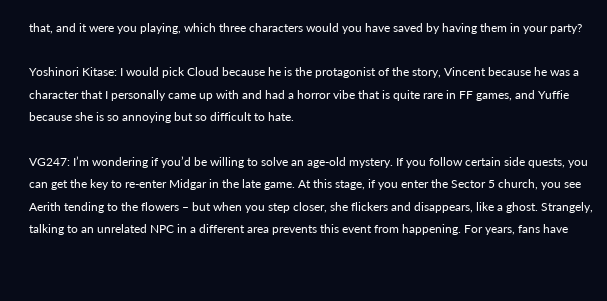that, and it were you playing, which three characters would you have saved by having them in your party?

Yoshinori Kitase: I would pick Cloud because he is the protagonist of the story, Vincent because he was a character that I personally came up with and had a horror vibe that is quite rare in FF games, and Yuffie because she is so annoying but so difficult to hate.

VG247: I’m wondering if you’d be willing to solve an age-old mystery. If you follow certain side quests, you can get the key to re-enter Midgar in the late game. At this stage, if you enter the Sector 5 church, you see Aerith tending to the flowers – but when you step closer, she flickers and disappears, like a ghost. Strangely, talking to an unrelated NPC in a different area prevents this event from happening. For years, fans have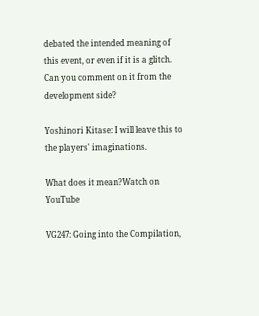debated the intended meaning of this event, or even if it is a glitch. Can you comment on it from the development side?

Yoshinori Kitase: I will leave this to the players' imaginations.

What does it mean?Watch on YouTube

VG247: Going into the Compilation,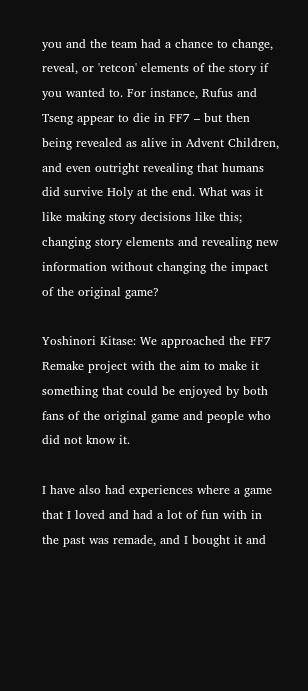you and the team had a chance to change, reveal, or 'retcon' elements of the story if you wanted to. For instance, Rufus and Tseng appear to die in FF7 – but then being revealed as alive in Advent Children, and even outright revealing that humans did survive Holy at the end. What was it like making story decisions like this; changing story elements and revealing new information without changing the impact of the original game?

Yoshinori Kitase: We approached the FF7 Remake project with the aim to make it something that could be enjoyed by both fans of the original game and people who did not know it.

I have also had experiences where a game that I loved and had a lot of fun with in the past was remade, and I bought it and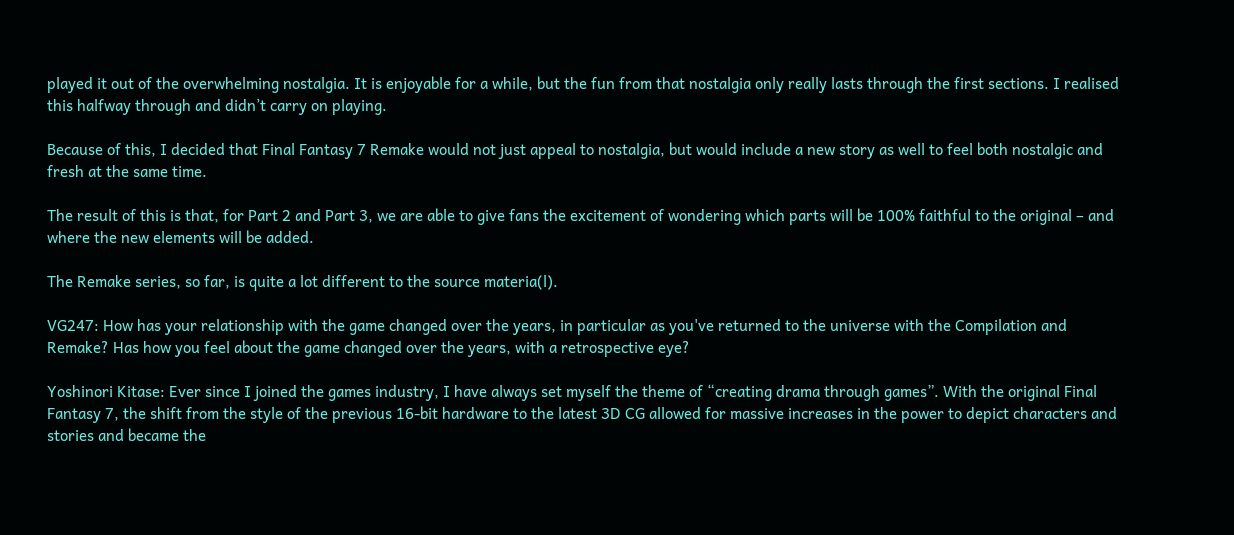played it out of the overwhelming nostalgia. It is enjoyable for a while, but the fun from that nostalgia only really lasts through the first sections. I realised this halfway through and didn’t carry on playing.

Because of this, I decided that Final Fantasy 7 Remake would not just appeal to nostalgia, but would include a new story as well to feel both nostalgic and fresh at the same time.

The result of this is that, for Part 2 and Part 3, we are able to give fans the excitement of wondering which parts will be 100% faithful to the original – and where the new elements will be added.

The Remake series, so far, is quite a lot different to the source materia(l).

VG247: How has your relationship with the game changed over the years, in particular as you've returned to the universe with the Compilation and Remake? Has how you feel about the game changed over the years, with a retrospective eye?

Yoshinori Kitase: Ever since I joined the games industry, I have always set myself the theme of “creating drama through games”. With the original Final Fantasy 7, the shift from the style of the previous 16-bit hardware to the latest 3D CG allowed for massive increases in the power to depict characters and stories and became the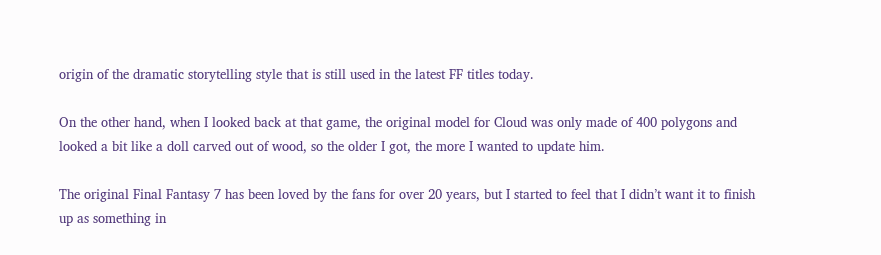origin of the dramatic storytelling style that is still used in the latest FF titles today.

On the other hand, when I looked back at that game, the original model for Cloud was only made of 400 polygons and looked a bit like a doll carved out of wood, so the older I got, the more I wanted to update him.

The original Final Fantasy 7 has been loved by the fans for over 20 years, but I started to feel that I didn’t want it to finish up as something in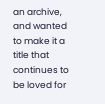an archive, and wanted to make it a title that continues to be loved for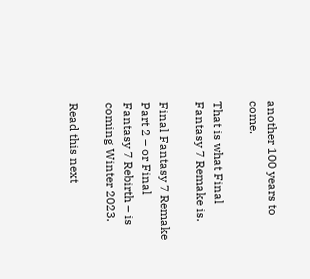another 100 years to come.

That is what Final Fantasy 7 Remake is.

Final Fantasy 7 Remake Part 2 – or Final Fantasy 7 Rebirth – is coming Winter 2023.

Read this next